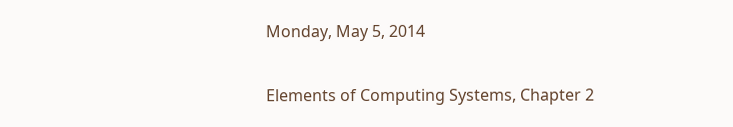Monday, May 5, 2014

Elements of Computing Systems, Chapter 2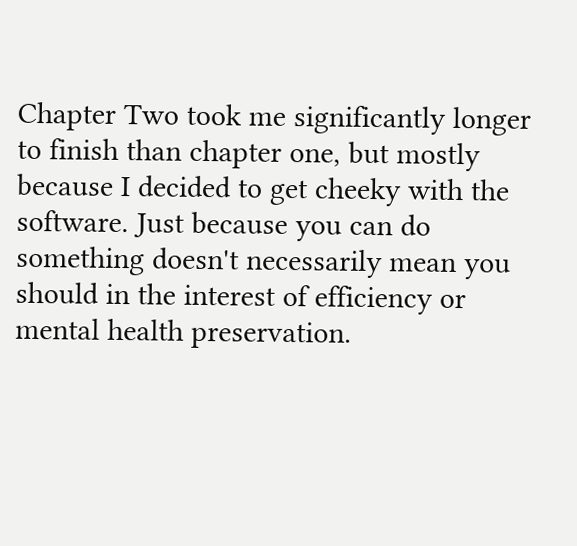Chapter Two took me significantly longer to finish than chapter one, but mostly because I decided to get cheeky with the software. Just because you can do something doesn't necessarily mean you should in the interest of efficiency or mental health preservation.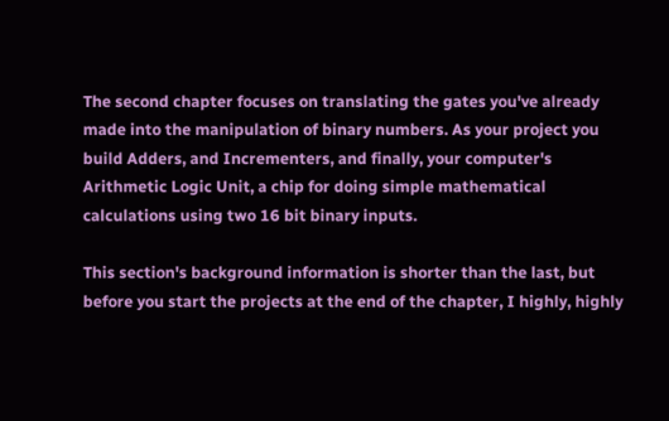The second chapter focuses on translating the gates you've already made into the manipulation of binary numbers. As your project you build Adders, and Incrementers, and finally, your computer's Arithmetic Logic Unit, a chip for doing simple mathematical calculations using two 16 bit binary inputs.

This section's background information is shorter than the last, but before you start the projects at the end of the chapter, I highly, highly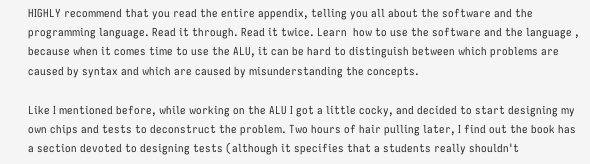HIGHLY recommend that you read the entire appendix, telling you all about the software and the programming language. Read it through. Read it twice. Learn  how to use the software and the language , because when it comes time to use the ALU, it can be hard to distinguish between which problems are caused by syntax and which are caused by misunderstanding the concepts.

Like I mentioned before, while working on the ALU I got a little cocky, and decided to start designing my own chips and tests to deconstruct the problem. Two hours of hair pulling later, I find out the book has a section devoted to designing tests (although it specifies that a students really shouldn't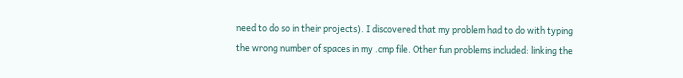need to do so in their projects). I discovered that my problem had to do with typing the wrong number of spaces in my .cmp file. Other fun problems included: linking the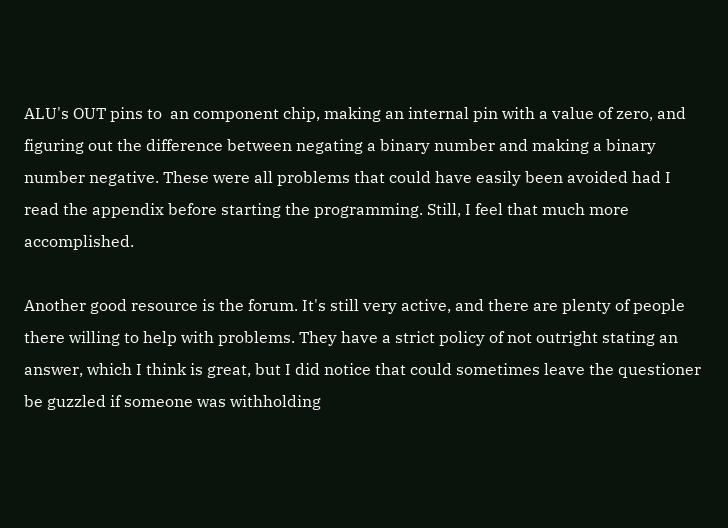ALU's OUT pins to  an component chip, making an internal pin with a value of zero, and figuring out the difference between negating a binary number and making a binary number negative. These were all problems that could have easily been avoided had I read the appendix before starting the programming. Still, I feel that much more accomplished.

Another good resource is the forum. It's still very active, and there are plenty of people there willing to help with problems. They have a strict policy of not outright stating an answer, which I think is great, but I did notice that could sometimes leave the questioner be guzzled if someone was withholding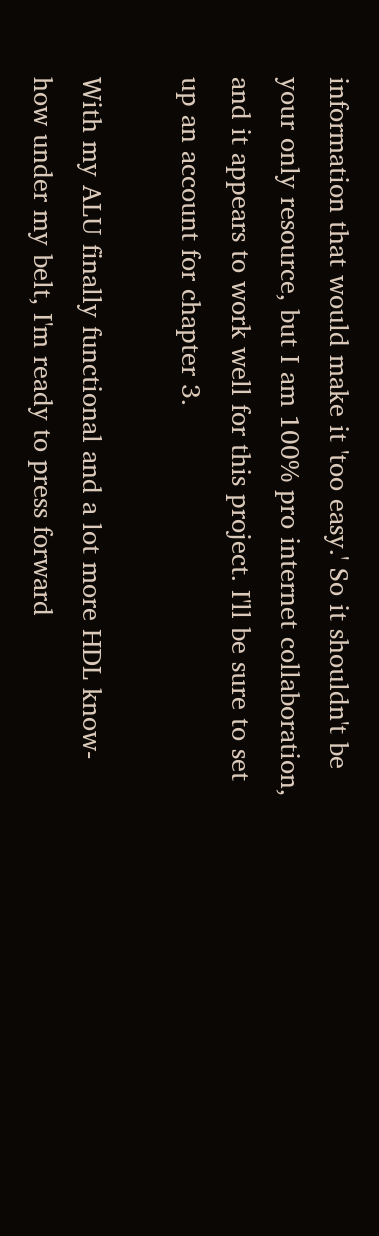information that would make it 'too easy.' So it shouldn't be your only resource, but I am 100% pro internet collaboration, and it appears to work well for this project. I'll be sure to set up an account for chapter 3.

With my ALU finally functional and a lot more HDL know-how under my belt, I'm ready to press forward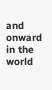and onward in the world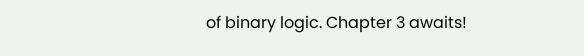of binary logic. Chapter 3 awaits!